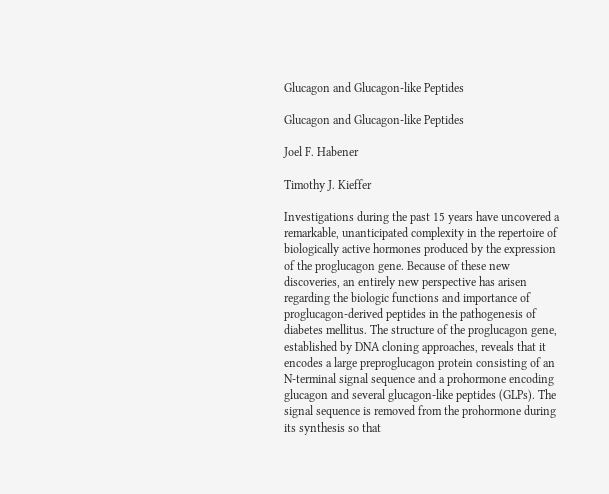Glucagon and Glucagon-like Peptides

Glucagon and Glucagon-like Peptides

Joel F. Habener

Timothy J. Kieffer

Investigations during the past 15 years have uncovered a remarkable, unanticipated complexity in the repertoire of biologically active hormones produced by the expression of the proglucagon gene. Because of these new discoveries, an entirely new perspective has arisen regarding the biologic functions and importance of proglucagon-derived peptides in the pathogenesis of diabetes mellitus. The structure of the proglucagon gene, established by DNA cloning approaches, reveals that it encodes a large preproglucagon protein consisting of an N-terminal signal sequence and a prohormone encoding glucagon and several glucagon-like peptides (GLPs). The signal sequence is removed from the prohormone during its synthesis so that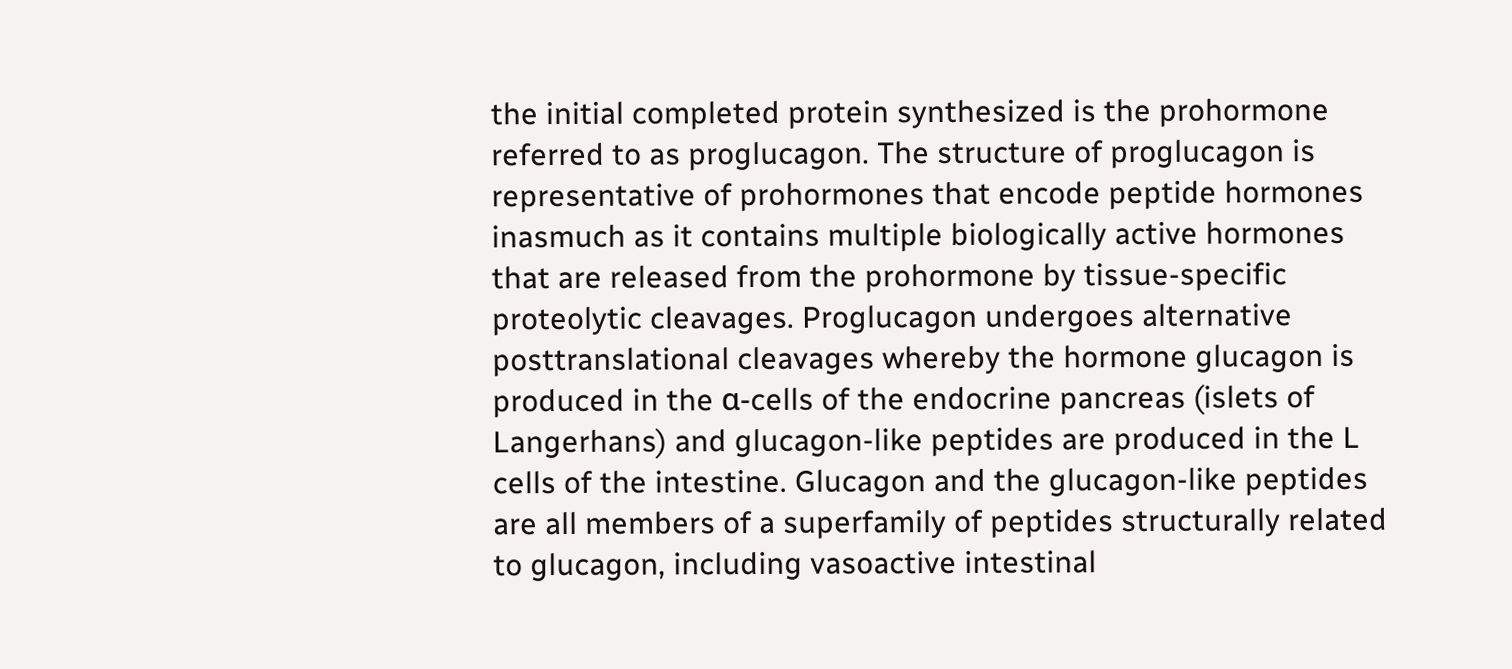the initial completed protein synthesized is the prohormone referred to as proglucagon. The structure of proglucagon is representative of prohormones that encode peptide hormones inasmuch as it contains multiple biologically active hormones that are released from the prohormone by tissue-specific proteolytic cleavages. Proglucagon undergoes alternative posttranslational cleavages whereby the hormone glucagon is produced in the α-cells of the endocrine pancreas (islets of Langerhans) and glucagon-like peptides are produced in the L cells of the intestine. Glucagon and the glucagon-like peptides are all members of a superfamily of peptides structurally related to glucagon, including vasoactive intestinal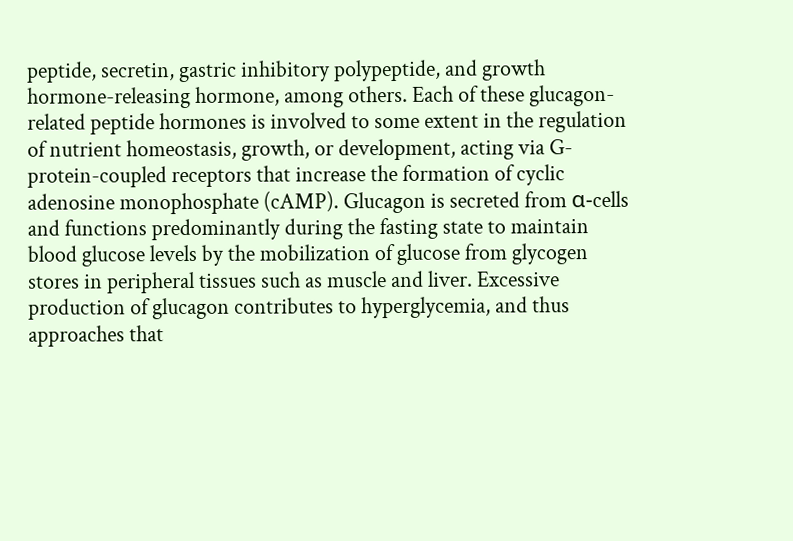peptide, secretin, gastric inhibitory polypeptide, and growth hormone-releasing hormone, among others. Each of these glucagon-related peptide hormones is involved to some extent in the regulation of nutrient homeostasis, growth, or development, acting via G-protein-coupled receptors that increase the formation of cyclic adenosine monophosphate (cAMP). Glucagon is secreted from α-cells and functions predominantly during the fasting state to maintain blood glucose levels by the mobilization of glucose from glycogen stores in peripheral tissues such as muscle and liver. Excessive production of glucagon contributes to hyperglycemia, and thus approaches that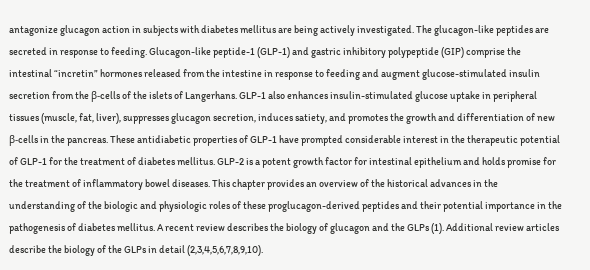antagonize glucagon action in subjects with diabetes mellitus are being actively investigated. The glucagon-like peptides are secreted in response to feeding. Glucagon-like peptide-1 (GLP-1) and gastric inhibitory polypeptide (GIP) comprise the intestinal “incretin” hormones released from the intestine in response to feeding and augment glucose-stimulated insulin secretion from the β-cells of the islets of Langerhans. GLP-1 also enhances insulin-stimulated glucose uptake in peripheral tissues (muscle, fat, liver), suppresses glucagon secretion, induces satiety, and promotes the growth and differentiation of new β-cells in the pancreas. These antidiabetic properties of GLP-1 have prompted considerable interest in the therapeutic potential of GLP-1 for the treatment of diabetes mellitus. GLP-2 is a potent growth factor for intestinal epithelium and holds promise for the treatment of inflammatory bowel diseases. This chapter provides an overview of the historical advances in the understanding of the biologic and physiologic roles of these proglucagon-derived peptides and their potential importance in the pathogenesis of diabetes mellitus. A recent review describes the biology of glucagon and the GLPs (1). Additional review articles describe the biology of the GLPs in detail (2,3,4,5,6,7,8,9,10).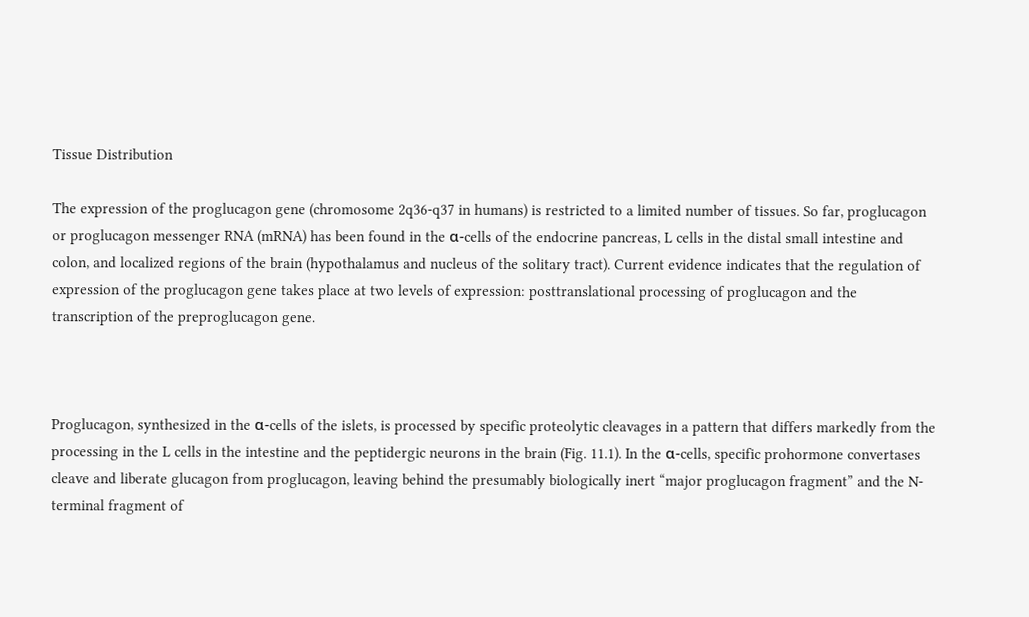Tissue Distribution

The expression of the proglucagon gene (chromosome 2q36-q37 in humans) is restricted to a limited number of tissues. So far, proglucagon or proglucagon messenger RNA (mRNA) has been found in the α-cells of the endocrine pancreas, L cells in the distal small intestine and colon, and localized regions of the brain (hypothalamus and nucleus of the solitary tract). Current evidence indicates that the regulation of expression of the proglucagon gene takes place at two levels of expression: posttranslational processing of proglucagon and the transcription of the preproglucagon gene.



Proglucagon, synthesized in the α-cells of the islets, is processed by specific proteolytic cleavages in a pattern that differs markedly from the processing in the L cells in the intestine and the peptidergic neurons in the brain (Fig. 11.1). In the α-cells, specific prohormone convertases cleave and liberate glucagon from proglucagon, leaving behind the presumably biologically inert “major proglucagon fragment” and the N-terminal fragment of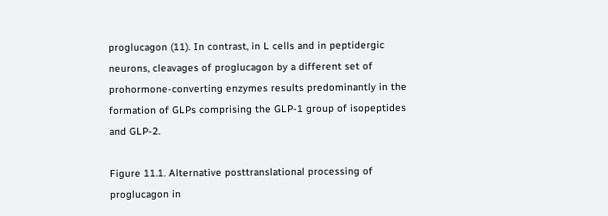proglucagon (11). In contrast, in L cells and in peptidergic neurons, cleavages of proglucagon by a different set of prohormone-converting enzymes results predominantly in the formation of GLPs comprising the GLP-1 group of isopeptides and GLP-2.

Figure 11.1. Alternative posttranslational processing of proglucagon in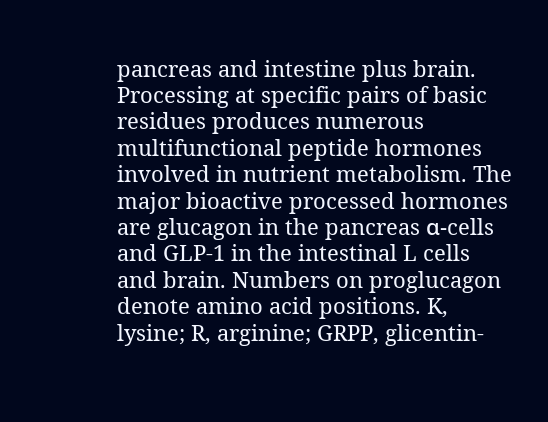pancreas and intestine plus brain. Processing at specific pairs of basic residues produces numerous multifunctional peptide hormones involved in nutrient metabolism. The major bioactive processed hormones are glucagon in the pancreas α-cells and GLP-1 in the intestinal L cells and brain. Numbers on proglucagon denote amino acid positions. K, lysine; R, arginine; GRPP, glicentin-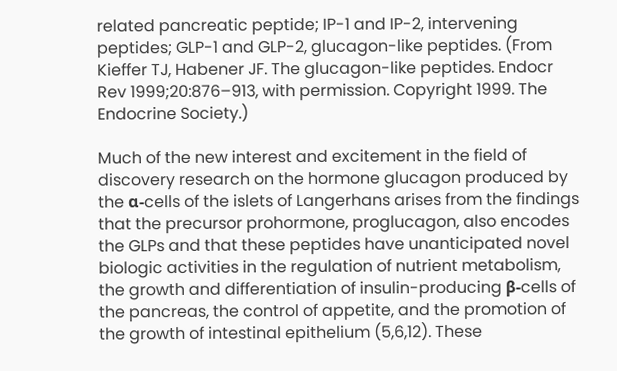related pancreatic peptide; IP-1 and IP-2, intervening peptides; GLP-1 and GLP-2, glucagon-like peptides. (From Kieffer TJ, Habener JF. The glucagon-like peptides. Endocr Rev 1999;20:876–913, with permission. Copyright 1999. The Endocrine Society.)

Much of the new interest and excitement in the field of discovery research on the hormone glucagon produced by the α-cells of the islets of Langerhans arises from the findings that the precursor prohormone, proglucagon, also encodes the GLPs and that these peptides have unanticipated novel biologic activities in the regulation of nutrient metabolism, the growth and differentiation of insulin-producing β-cells of the pancreas, the control of appetite, and the promotion of the growth of intestinal epithelium (5,6,12). These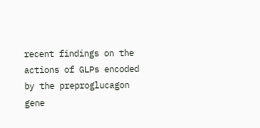recent findings on the actions of GLPs encoded by the preproglucagon gene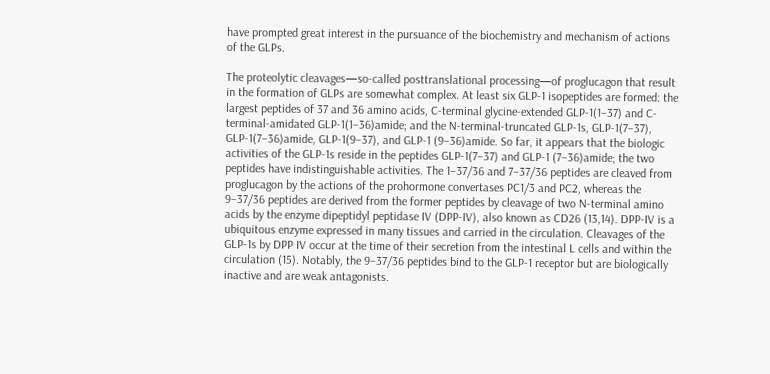have prompted great interest in the pursuance of the biochemistry and mechanism of actions of the GLPs.

The proteolytic cleavages—so-called posttranslational processing—of proglucagon that result in the formation of GLPs are somewhat complex. At least six GLP-1 isopeptides are formed: the largest peptides of 37 and 36 amino acids, C-terminal glycine-extended GLP-1(1–37) and C-terminal-amidated GLP-1(1–36)amide; and the N-terminal-truncated GLP-1s, GLP-1(7–37), GLP-1(7–36)amide, GLP-1(9–37), and GLP-1 (9–36)amide. So far, it appears that the biologic activities of the GLP-1s reside in the peptides GLP-1(7–37) and GLP-1 (7–36)amide; the two peptides have indistinguishable activities. The 1–37/36 and 7–37/36 peptides are cleaved from proglucagon by the actions of the prohormone convertases PC1/3 and PC2, whereas the 9–37/36 peptides are derived from the former peptides by cleavage of two N-terminal amino acids by the enzyme dipeptidyl peptidase IV (DPP-IV), also known as CD26 (13,14). DPP-IV is a ubiquitous enzyme expressed in many tissues and carried in the circulation. Cleavages of the GLP-1s by DPP IV occur at the time of their secretion from the intestinal L cells and within the circulation (15). Notably, the 9–37/36 peptides bind to the GLP-1 receptor but are biologically inactive and are weak antagonists.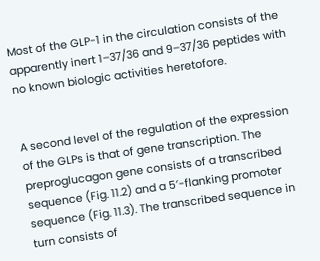Most of the GLP-1 in the circulation consists of the apparently inert 1–37/36 and 9–37/36 peptides with no known biologic activities heretofore.


A second level of the regulation of the expression of the GLPs is that of gene transcription. The preproglucagon gene consists of a transcribed sequence (Fig. 11.2) and a 5′-flanking promoter sequence (Fig. 11.3). The transcribed sequence in turn consists of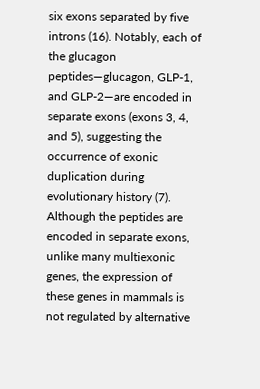six exons separated by five introns (16). Notably, each of the glucagon peptides—glucagon, GLP-1, and GLP-2—are encoded in separate exons (exons 3, 4, and 5), suggesting the occurrence of exonic duplication during evolutionary history (7). Although the peptides are encoded in separate exons, unlike many multiexonic
genes, the expression of these genes in mammals is not regulated by alternative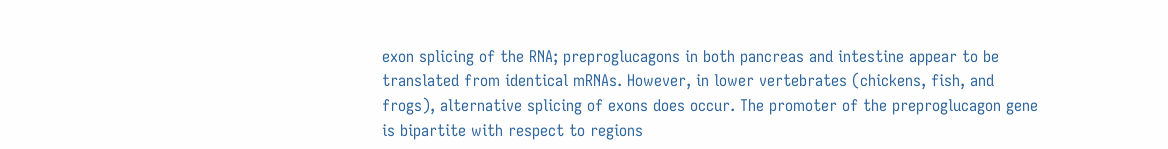exon splicing of the RNA; preproglucagons in both pancreas and intestine appear to be translated from identical mRNAs. However, in lower vertebrates (chickens, fish, and frogs), alternative splicing of exons does occur. The promoter of the preproglucagon gene is bipartite with respect to regions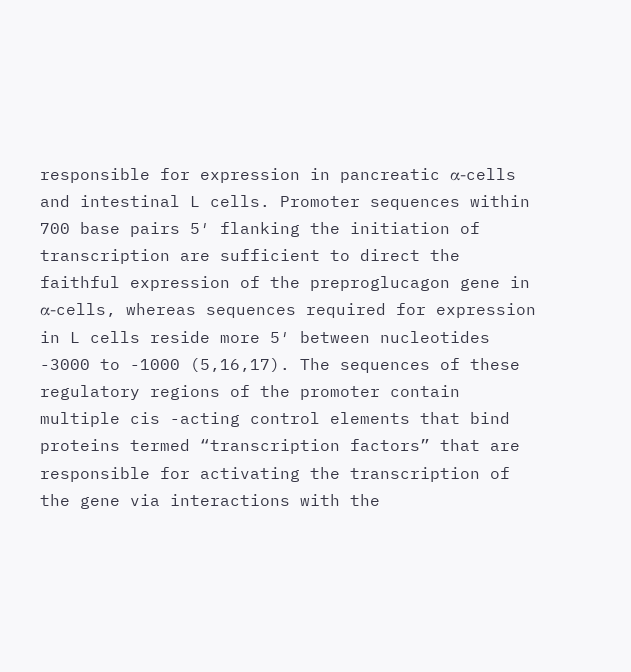responsible for expression in pancreatic α-cells and intestinal L cells. Promoter sequences within 700 base pairs 5′ flanking the initiation of transcription are sufficient to direct the faithful expression of the preproglucagon gene in α-cells, whereas sequences required for expression in L cells reside more 5′ between nucleotides -3000 to -1000 (5,16,17). The sequences of these regulatory regions of the promoter contain multiple cis -acting control elements that bind proteins termed “transcription factors” that are responsible for activating the transcription of the gene via interactions with the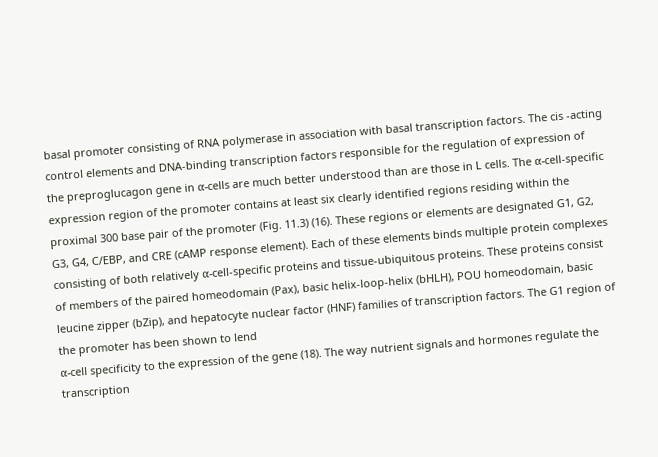basal promoter consisting of RNA polymerase in association with basal transcription factors. The cis -acting control elements and DNA-binding transcription factors responsible for the regulation of expression of the preproglucagon gene in α-cells are much better understood than are those in L cells. The α-cell-specific expression region of the promoter contains at least six clearly identified regions residing within the proximal 300 base pair of the promoter (Fig. 11.3) (16). These regions or elements are designated G1, G2, G3, G4, C/EBP, and CRE (cAMP response element). Each of these elements binds multiple protein complexes consisting of both relatively α-cell-specific proteins and tissue-ubiquitous proteins. These proteins consist of members of the paired homeodomain (Pax), basic helix-loop-helix (bHLH), POU homeodomain, basic leucine zipper (bZip), and hepatocyte nuclear factor (HNF) families of transcription factors. The G1 region of the promoter has been shown to lend
α-cell specificity to the expression of the gene (18). The way nutrient signals and hormones regulate the transcription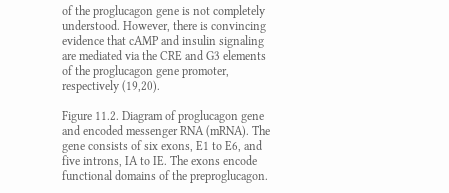of the proglucagon gene is not completely understood. However, there is convincing evidence that cAMP and insulin signaling are mediated via the CRE and G3 elements of the proglucagon gene promoter, respectively (19,20).

Figure 11.2. Diagram of proglucagon gene and encoded messenger RNA (mRNA). The gene consists of six exons, E1 to E6, and five introns, IA to IE. The exons encode functional domains of the preproglucagon.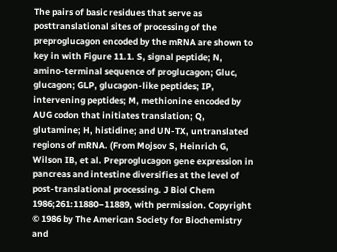The pairs of basic residues that serve as posttranslational sites of processing of the preproglucagon encoded by the mRNA are shown to key in with Figure 11.1. S, signal peptide; N, amino-terminal sequence of proglucagon; Gluc, glucagon; GLP, glucagon-like peptides; IP, intervening peptides; M, methionine encoded by AUG codon that initiates translation; Q, glutamine; H, histidine; and UN-TX, untranslated regions of mRNA. (From Mojsov S, Heinrich G, Wilson IB, et al. Preproglucagon gene expression in pancreas and intestine diversifies at the level of post-translational processing. J Biol Chem 1986;261:11880–11889, with permission. Copyright © 1986 by The American Society for Biochemistry and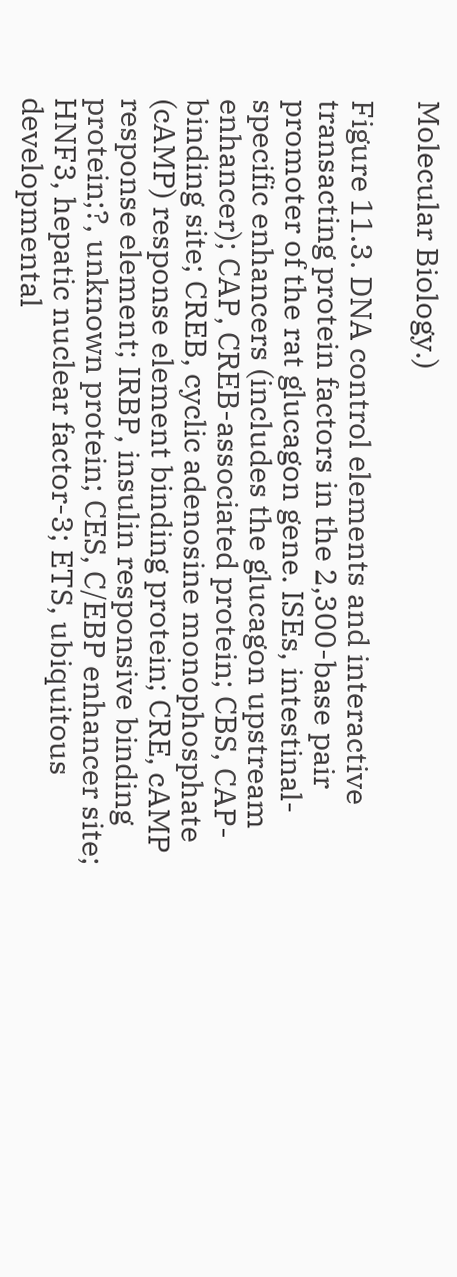Molecular Biology.)

Figure 11.3. DNA control elements and interactive transacting protein factors in the 2,300-base pair promoter of the rat glucagon gene. ISEs, intestinal-specific enhancers (includes the glucagon upstream enhancer); CAP, CREB-associated protein; CBS, CAP-binding site; CREB, cyclic adenosine monophosphate (cAMP) response element binding protein; CRE, cAMP response element; IRBP, insulin responsive binding protein;?, unknown protein; CES, C/EBP enhancer site; HNF3, hepatic nuclear factor-3; ETS, ubiquitous developmental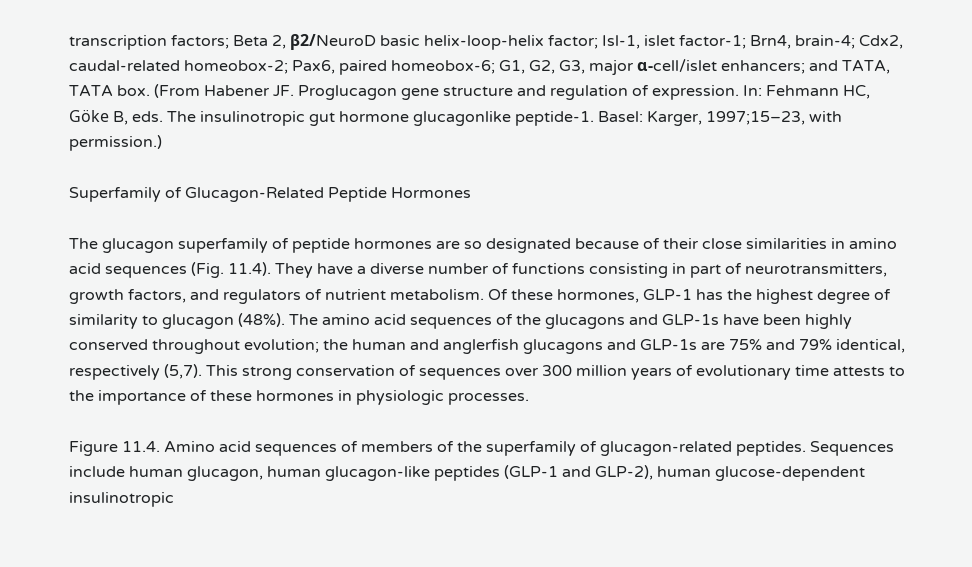transcription factors; Beta 2, β2/NeuroD basic helix-loop-helix factor; Isl-1, islet factor-1; Brn4, brain-4; Cdx2, caudal-related homeobox-2; Pax6, paired homeobox-6; G1, G2, G3, major α-cell/islet enhancers; and TATA, TATA box. (From Habener JF. Proglucagon gene structure and regulation of expression. In: Fehmann HC, Göke B, eds. The insulinotropic gut hormone glucagonlike peptide-1. Basel: Karger, 1997;15–23, with permission.)

Superfamily of Glucagon-Related Peptide Hormones

The glucagon superfamily of peptide hormones are so designated because of their close similarities in amino acid sequences (Fig. 11.4). They have a diverse number of functions consisting in part of neurotransmitters, growth factors, and regulators of nutrient metabolism. Of these hormones, GLP-1 has the highest degree of similarity to glucagon (48%). The amino acid sequences of the glucagons and GLP-1s have been highly conserved throughout evolution; the human and anglerfish glucagons and GLP-1s are 75% and 79% identical, respectively (5,7). This strong conservation of sequences over 300 million years of evolutionary time attests to the importance of these hormones in physiologic processes.

Figure 11.4. Amino acid sequences of members of the superfamily of glucagon-related peptides. Sequences include human glucagon, human glucagon-like peptides (GLP-1 and GLP-2), human glucose-dependent insulinotropic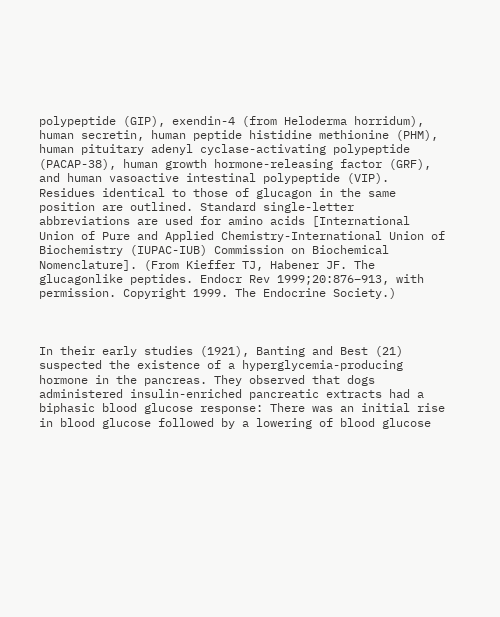polypeptide (GIP), exendin-4 (from Heloderma horridum), human secretin, human peptide histidine methionine (PHM), human pituitary adenyl cyclase-activating polypeptide (PACAP-38), human growth hormone-releasing factor (GRF), and human vasoactive intestinal polypeptide (VIP). Residues identical to those of glucagon in the same position are outlined. Standard single-letter abbreviations are used for amino acids [International Union of Pure and Applied Chemistry-International Union of Biochemistry (IUPAC-IUB) Commission on Biochemical Nomenclature]. (From Kieffer TJ, Habener JF. The glucagonlike peptides. Endocr Rev 1999;20:876–913, with permission. Copyright 1999. The Endocrine Society.)



In their early studies (1921), Banting and Best (21) suspected the existence of a hyperglycemia-producing hormone in the pancreas. They observed that dogs administered insulin-enriched pancreatic extracts had a biphasic blood glucose response: There was an initial rise in blood glucose followed by a lowering of blood glucose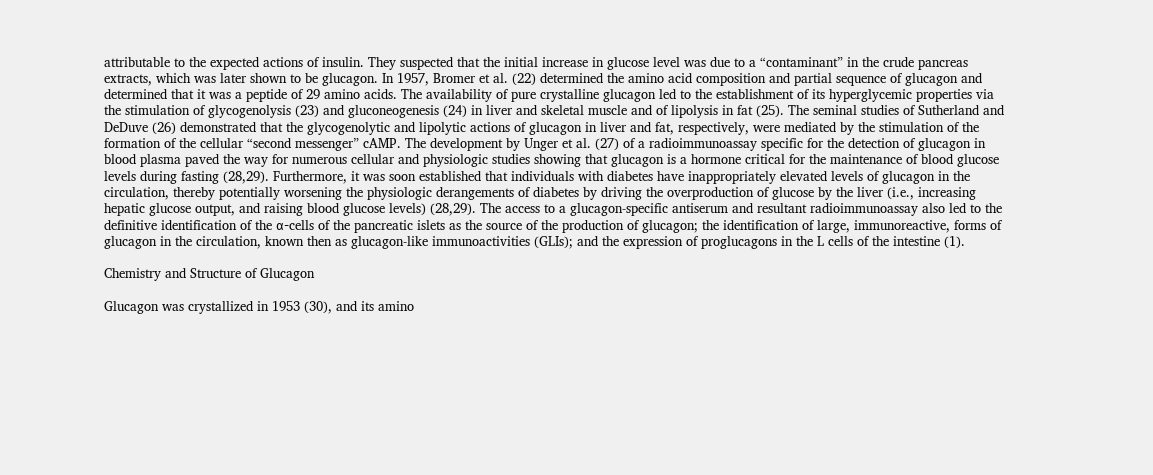attributable to the expected actions of insulin. They suspected that the initial increase in glucose level was due to a “contaminant” in the crude pancreas extracts, which was later shown to be glucagon. In 1957, Bromer et al. (22) determined the amino acid composition and partial sequence of glucagon and determined that it was a peptide of 29 amino acids. The availability of pure crystalline glucagon led to the establishment of its hyperglycemic properties via the stimulation of glycogenolysis (23) and gluconeogenesis (24) in liver and skeletal muscle and of lipolysis in fat (25). The seminal studies of Sutherland and DeDuve (26) demonstrated that the glycogenolytic and lipolytic actions of glucagon in liver and fat, respectively, were mediated by the stimulation of the formation of the cellular “second messenger” cAMP. The development by Unger et al. (27) of a radioimmunoassay specific for the detection of glucagon in blood plasma paved the way for numerous cellular and physiologic studies showing that glucagon is a hormone critical for the maintenance of blood glucose levels during fasting (28,29). Furthermore, it was soon established that individuals with diabetes have inappropriately elevated levels of glucagon in the circulation, thereby potentially worsening the physiologic derangements of diabetes by driving the overproduction of glucose by the liver (i.e., increasing hepatic glucose output, and raising blood glucose levels) (28,29). The access to a glucagon-specific antiserum and resultant radioimmunoassay also led to the definitive identification of the α-cells of the pancreatic islets as the source of the production of glucagon; the identification of large, immunoreactive, forms of glucagon in the circulation, known then as glucagon-like immunoactivities (GLIs); and the expression of proglucagons in the L cells of the intestine (1).

Chemistry and Structure of Glucagon

Glucagon was crystallized in 1953 (30), and its amino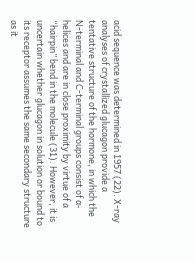acid sequence was determined in 1957 (22). X-ray analyses of crystallized glucagon provide a tentative structure of the hormone, in which the N-terminal and C-terminal groups consist of α-helices and are in close proximity by virtue of a “hairpin” bend in the molecule (31). However, it is uncertain whether glucagon in solution or bound to its receptor assumes the same secondary structure as it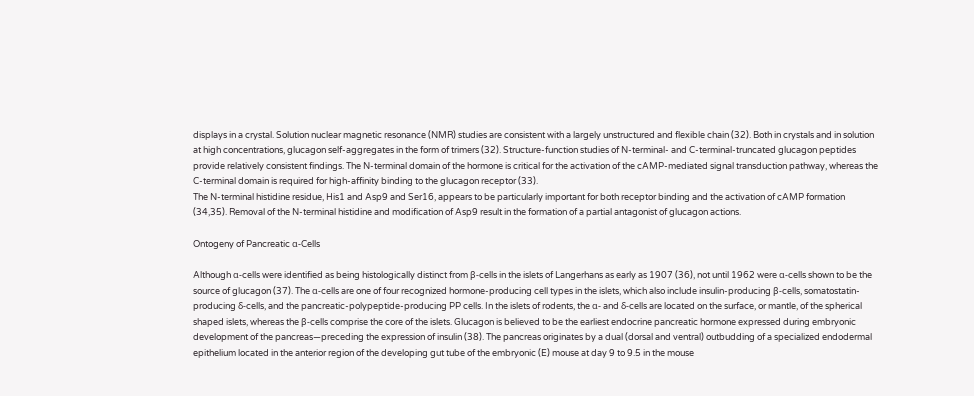displays in a crystal. Solution nuclear magnetic resonance (NMR) studies are consistent with a largely unstructured and flexible chain (32). Both in crystals and in solution at high concentrations, glucagon self-aggregates in the form of trimers (32). Structure-function studies of N-terminal- and C-terminal-truncated glucagon peptides provide relatively consistent findings. The N-terminal domain of the hormone is critical for the activation of the cAMP-mediated signal transduction pathway, whereas the C-terminal domain is required for high-affinity binding to the glucagon receptor (33).
The N-terminal histidine residue, His1 and Asp9 and Ser16, appears to be particularly important for both receptor binding and the activation of cAMP formation (34,35). Removal of the N-terminal histidine and modification of Asp9 result in the formation of a partial antagonist of glucagon actions.

Ontogeny of Pancreatic α-Cells

Although α-cells were identified as being histologically distinct from β-cells in the islets of Langerhans as early as 1907 (36), not until 1962 were α-cells shown to be the source of glucagon (37). The α-cells are one of four recognized hormone-producing cell types in the islets, which also include insulin-producing β-cells, somatostatin-producing δ-cells, and the pancreatic-polypeptide-producing PP cells. In the islets of rodents, the α- and δ-cells are located on the surface, or mantle, of the spherical shaped islets, whereas the β-cells comprise the core of the islets. Glucagon is believed to be the earliest endocrine pancreatic hormone expressed during embryonic development of the pancreas—preceding the expression of insulin (38). The pancreas originates by a dual (dorsal and ventral) outbudding of a specialized endodermal epithelium located in the anterior region of the developing gut tube of the embryonic (E) mouse at day 9 to 9.5 in the mouse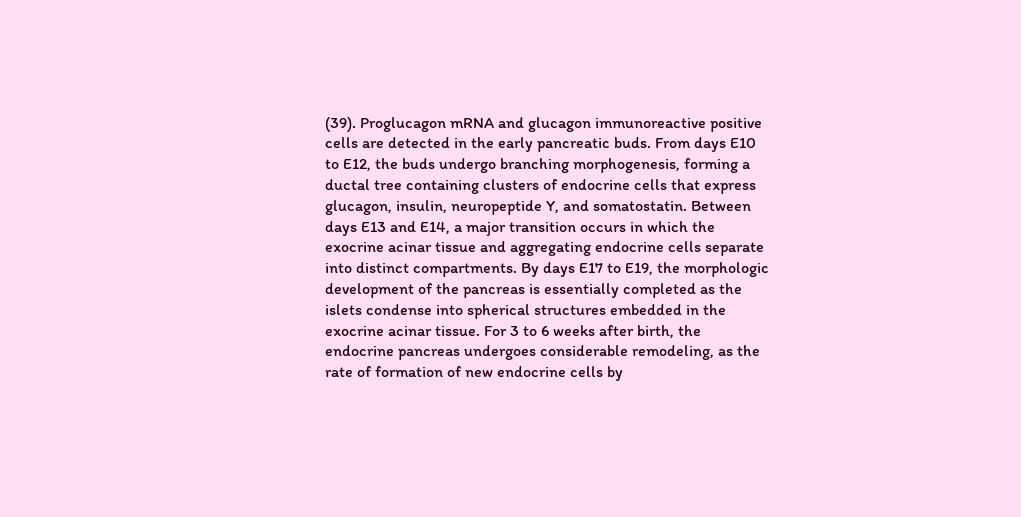(39). Proglucagon mRNA and glucagon immunoreactive positive cells are detected in the early pancreatic buds. From days E10 to E12, the buds undergo branching morphogenesis, forming a ductal tree containing clusters of endocrine cells that express glucagon, insulin, neuropeptide Y, and somatostatin. Between days E13 and E14, a major transition occurs in which the exocrine acinar tissue and aggregating endocrine cells separate into distinct compartments. By days E17 to E19, the morphologic development of the pancreas is essentially completed as the islets condense into spherical structures embedded in the exocrine acinar tissue. For 3 to 6 weeks after birth, the endocrine pancreas undergoes considerable remodeling, as the rate of formation of new endocrine cells by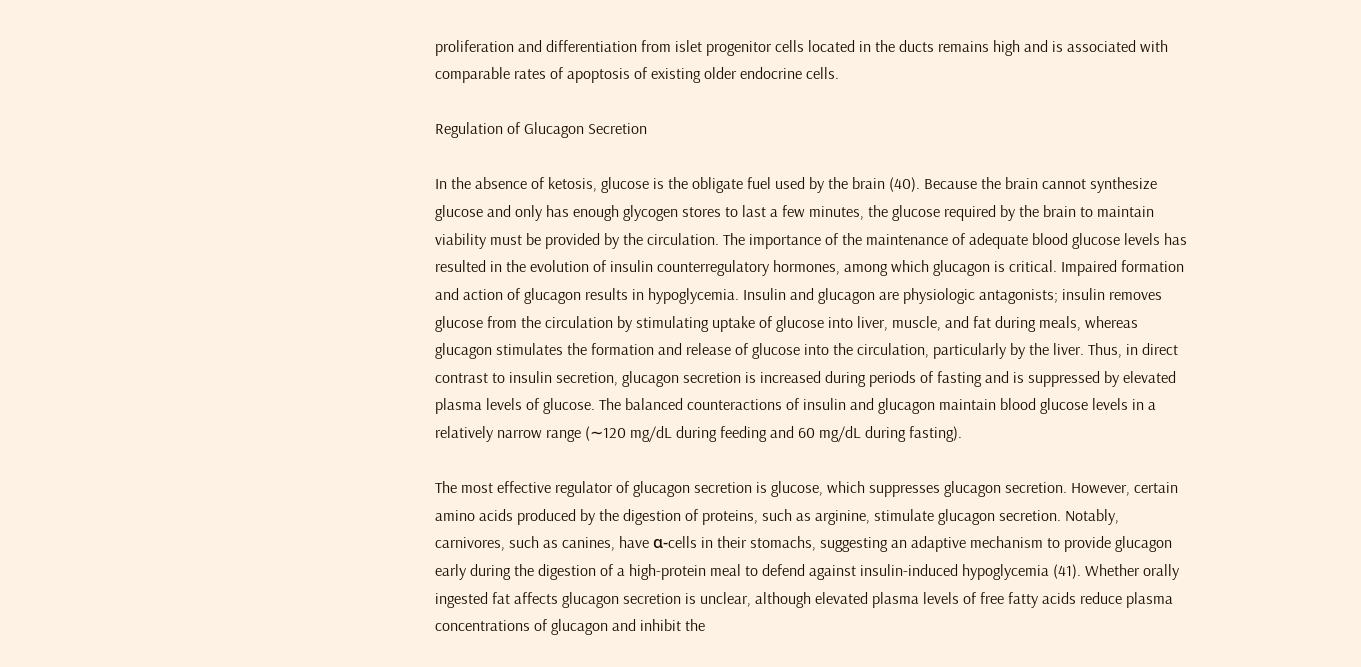proliferation and differentiation from islet progenitor cells located in the ducts remains high and is associated with comparable rates of apoptosis of existing older endocrine cells.

Regulation of Glucagon Secretion

In the absence of ketosis, glucose is the obligate fuel used by the brain (40). Because the brain cannot synthesize glucose and only has enough glycogen stores to last a few minutes, the glucose required by the brain to maintain viability must be provided by the circulation. The importance of the maintenance of adequate blood glucose levels has resulted in the evolution of insulin counterregulatory hormones, among which glucagon is critical. Impaired formation and action of glucagon results in hypoglycemia. Insulin and glucagon are physiologic antagonists; insulin removes glucose from the circulation by stimulating uptake of glucose into liver, muscle, and fat during meals, whereas glucagon stimulates the formation and release of glucose into the circulation, particularly by the liver. Thus, in direct contrast to insulin secretion, glucagon secretion is increased during periods of fasting and is suppressed by elevated plasma levels of glucose. The balanced counteractions of insulin and glucagon maintain blood glucose levels in a relatively narrow range (∼120 mg/dL during feeding and 60 mg/dL during fasting).

The most effective regulator of glucagon secretion is glucose, which suppresses glucagon secretion. However, certain amino acids produced by the digestion of proteins, such as arginine, stimulate glucagon secretion. Notably, carnivores, such as canines, have α-cells in their stomachs, suggesting an adaptive mechanism to provide glucagon early during the digestion of a high-protein meal to defend against insulin-induced hypoglycemia (41). Whether orally ingested fat affects glucagon secretion is unclear, although elevated plasma levels of free fatty acids reduce plasma concentrations of glucagon and inhibit the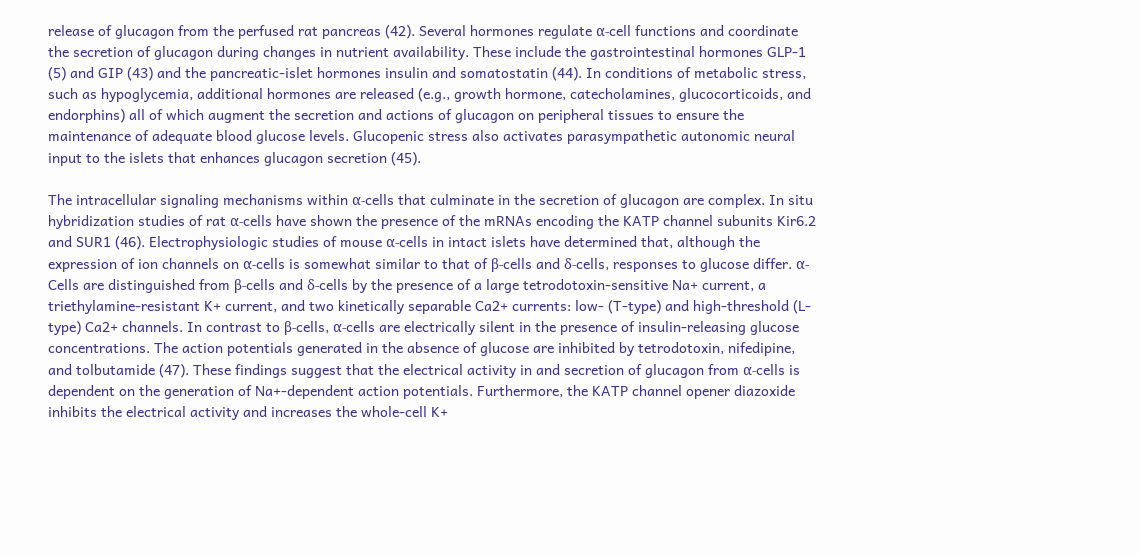release of glucagon from the perfused rat pancreas (42). Several hormones regulate α-cell functions and coordinate the secretion of glucagon during changes in nutrient availability. These include the gastrointestinal hormones GLP-1 (5) and GIP (43) and the pancreatic-islet hormones insulin and somatostatin (44). In conditions of metabolic stress, such as hypoglycemia, additional hormones are released (e.g., growth hormone, catecholamines, glucocorticoids, and endorphins) all of which augment the secretion and actions of glucagon on peripheral tissues to ensure the maintenance of adequate blood glucose levels. Glucopenic stress also activates parasympathetic autonomic neural input to the islets that enhances glucagon secretion (45).

The intracellular signaling mechanisms within α-cells that culminate in the secretion of glucagon are complex. In situ hybridization studies of rat α-cells have shown the presence of the mRNAs encoding the KATP channel subunits Kir6.2 and SUR1 (46). Electrophysiologic studies of mouse α-cells in intact islets have determined that, although the expression of ion channels on α-cells is somewhat similar to that of β-cells and δ-cells, responses to glucose differ. α-Cells are distinguished from β-cells and δ-cells by the presence of a large tetrodotoxin-sensitive Na+ current, a triethylamine-resistant K+ current, and two kinetically separable Ca2+ currents: low- (T-type) and high-threshold (L-type) Ca2+ channels. In contrast to β-cells, α-cells are electrically silent in the presence of insulin-releasing glucose concentrations. The action potentials generated in the absence of glucose are inhibited by tetrodotoxin, nifedipine, and tolbutamide (47). These findings suggest that the electrical activity in and secretion of glucagon from α-cells is dependent on the generation of Na+-dependent action potentials. Furthermore, the KATP channel opener diazoxide inhibits the electrical activity and increases the whole-cell K+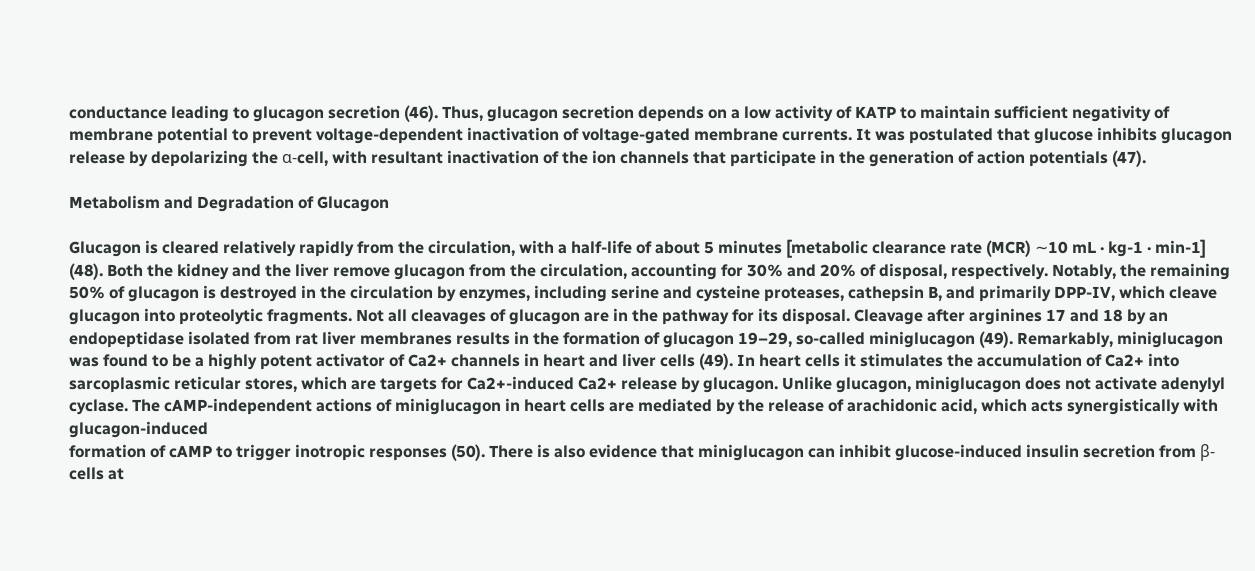conductance leading to glucagon secretion (46). Thus, glucagon secretion depends on a low activity of KATP to maintain sufficient negativity of membrane potential to prevent voltage-dependent inactivation of voltage-gated membrane currents. It was postulated that glucose inhibits glucagon release by depolarizing the α-cell, with resultant inactivation of the ion channels that participate in the generation of action potentials (47).

Metabolism and Degradation of Glucagon

Glucagon is cleared relatively rapidly from the circulation, with a half-life of about 5 minutes [metabolic clearance rate (MCR) ∼10 mL · kg-1 · min-1] (48). Both the kidney and the liver remove glucagon from the circulation, accounting for 30% and 20% of disposal, respectively. Notably, the remaining 50% of glucagon is destroyed in the circulation by enzymes, including serine and cysteine proteases, cathepsin B, and primarily DPP-IV, which cleave glucagon into proteolytic fragments. Not all cleavages of glucagon are in the pathway for its disposal. Cleavage after arginines 17 and 18 by an endopeptidase isolated from rat liver membranes results in the formation of glucagon 19–29, so-called miniglucagon (49). Remarkably, miniglucagon was found to be a highly potent activator of Ca2+ channels in heart and liver cells (49). In heart cells it stimulates the accumulation of Ca2+ into sarcoplasmic reticular stores, which are targets for Ca2+-induced Ca2+ release by glucagon. Unlike glucagon, miniglucagon does not activate adenylyl cyclase. The cAMP-independent actions of miniglucagon in heart cells are mediated by the release of arachidonic acid, which acts synergistically with glucagon-induced
formation of cAMP to trigger inotropic responses (50). There is also evidence that miniglucagon can inhibit glucose-induced insulin secretion from β-cells at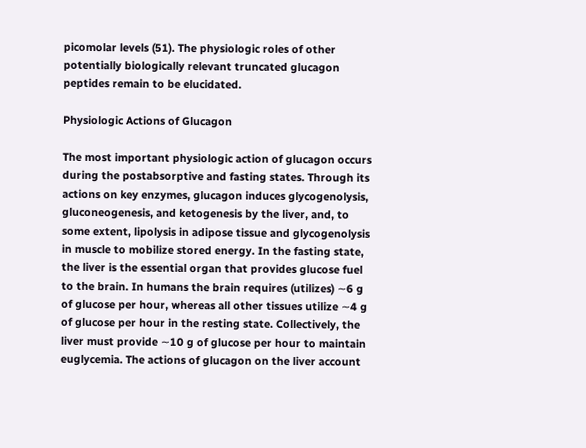picomolar levels (51). The physiologic roles of other potentially biologically relevant truncated glucagon peptides remain to be elucidated.

Physiologic Actions of Glucagon

The most important physiologic action of glucagon occurs during the postabsorptive and fasting states. Through its actions on key enzymes, glucagon induces glycogenolysis, gluconeogenesis, and ketogenesis by the liver, and, to some extent, lipolysis in adipose tissue and glycogenolysis in muscle to mobilize stored energy. In the fasting state, the liver is the essential organ that provides glucose fuel to the brain. In humans the brain requires (utilizes) ∼6 g of glucose per hour, whereas all other tissues utilize ∼4 g of glucose per hour in the resting state. Collectively, the liver must provide ∼10 g of glucose per hour to maintain euglycemia. The actions of glucagon on the liver account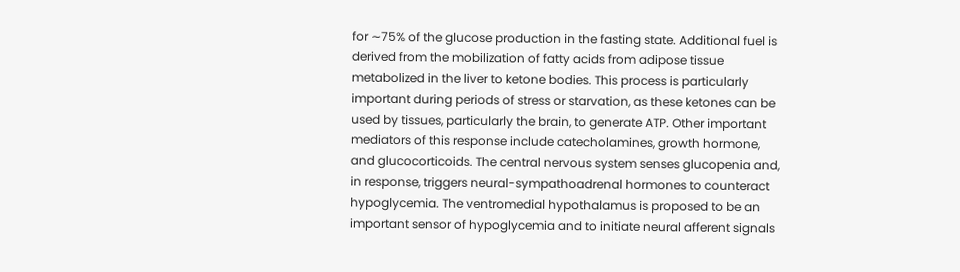for ∼75% of the glucose production in the fasting state. Additional fuel is derived from the mobilization of fatty acids from adipose tissue metabolized in the liver to ketone bodies. This process is particularly important during periods of stress or starvation, as these ketones can be used by tissues, particularly the brain, to generate ATP. Other important mediators of this response include catecholamines, growth hormone, and glucocorticoids. The central nervous system senses glucopenia and, in response, triggers neural-sympathoadrenal hormones to counteract hypoglycemia. The ventromedial hypothalamus is proposed to be an important sensor of hypoglycemia and to initiate neural afferent signals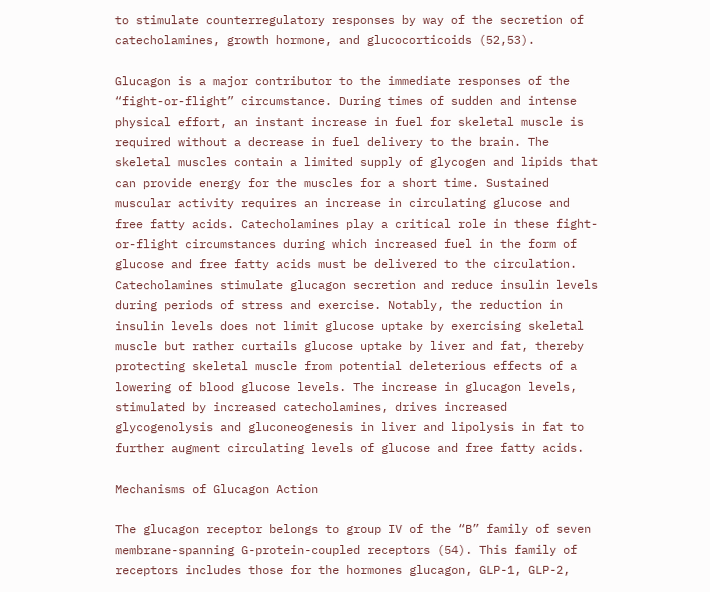to stimulate counterregulatory responses by way of the secretion of catecholamines, growth hormone, and glucocorticoids (52,53).

Glucagon is a major contributor to the immediate responses of the “fight-or-flight” circumstance. During times of sudden and intense physical effort, an instant increase in fuel for skeletal muscle is required without a decrease in fuel delivery to the brain. The skeletal muscles contain a limited supply of glycogen and lipids that can provide energy for the muscles for a short time. Sustained muscular activity requires an increase in circulating glucose and free fatty acids. Catecholamines play a critical role in these fight-or-flight circumstances during which increased fuel in the form of glucose and free fatty acids must be delivered to the circulation. Catecholamines stimulate glucagon secretion and reduce insulin levels during periods of stress and exercise. Notably, the reduction in insulin levels does not limit glucose uptake by exercising skeletal muscle but rather curtails glucose uptake by liver and fat, thereby protecting skeletal muscle from potential deleterious effects of a lowering of blood glucose levels. The increase in glucagon levels, stimulated by increased catecholamines, drives increased glycogenolysis and gluconeogenesis in liver and lipolysis in fat to further augment circulating levels of glucose and free fatty acids.

Mechanisms of Glucagon Action

The glucagon receptor belongs to group IV of the “B” family of seven membrane-spanning G-protein-coupled receptors (54). This family of receptors includes those for the hormones glucagon, GLP-1, GLP-2,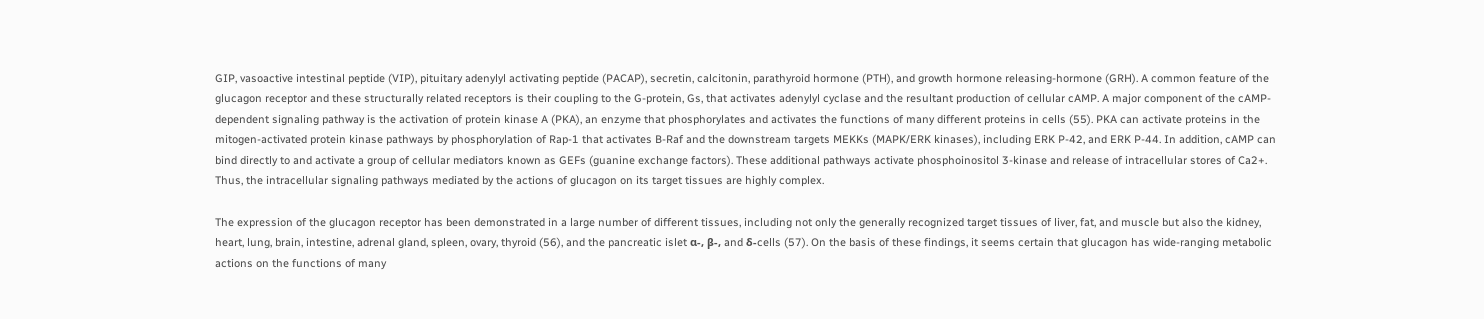GIP, vasoactive intestinal peptide (VIP), pituitary adenylyl activating peptide (PACAP), secretin, calcitonin, parathyroid hormone (PTH), and growth hormone releasing-hormone (GRH). A common feature of the glucagon receptor and these structurally related receptors is their coupling to the G-protein, Gs, that activates adenylyl cyclase and the resultant production of cellular cAMP. A major component of the cAMP-dependent signaling pathway is the activation of protein kinase A (PKA), an enzyme that phosphorylates and activates the functions of many different proteins in cells (55). PKA can activate proteins in the mitogen-activated protein kinase pathways by phosphorylation of Rap-1 that activates B-Raf and the downstream targets MEKKs (MAPK/ERK kinases), including ERK P-42, and ERK P-44. In addition, cAMP can bind directly to and activate a group of cellular mediators known as GEFs (guanine exchange factors). These additional pathways activate phosphoinositol 3-kinase and release of intracellular stores of Ca2+. Thus, the intracellular signaling pathways mediated by the actions of glucagon on its target tissues are highly complex.

The expression of the glucagon receptor has been demonstrated in a large number of different tissues, including not only the generally recognized target tissues of liver, fat, and muscle but also the kidney, heart, lung, brain, intestine, adrenal gland, spleen, ovary, thyroid (56), and the pancreatic islet α-, β-, and δ-cells (57). On the basis of these findings, it seems certain that glucagon has wide-ranging metabolic actions on the functions of many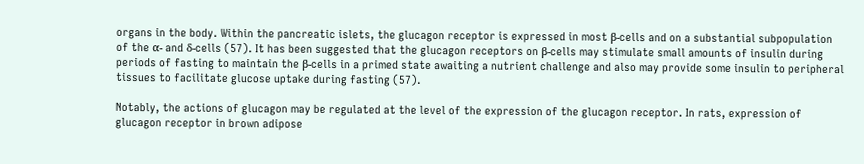organs in the body. Within the pancreatic islets, the glucagon receptor is expressed in most β-cells and on a substantial subpopulation of the α- and δ-cells (57). It has been suggested that the glucagon receptors on β-cells may stimulate small amounts of insulin during periods of fasting to maintain the β-cells in a primed state awaiting a nutrient challenge and also may provide some insulin to peripheral tissues to facilitate glucose uptake during fasting (57).

Notably, the actions of glucagon may be regulated at the level of the expression of the glucagon receptor. In rats, expression of glucagon receptor in brown adipose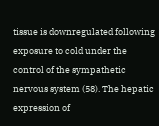tissue is downregulated following exposure to cold under the control of the sympathetic nervous system (58). The hepatic expression of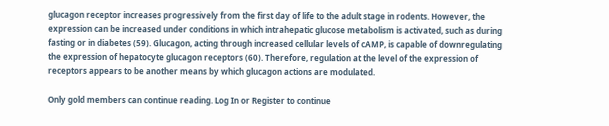glucagon receptor increases progressively from the first day of life to the adult stage in rodents. However, the expression can be increased under conditions in which intrahepatic glucose metabolism is activated, such as during fasting or in diabetes (59). Glucagon, acting through increased cellular levels of cAMP, is capable of downregulating the expression of hepatocyte glucagon receptors (60). Therefore, regulation at the level of the expression of receptors appears to be another means by which glucagon actions are modulated.

Only gold members can continue reading. Log In or Register to continue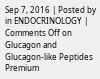Sep 7, 2016 | Posted by in ENDOCRINOLOGY | Comments Off on Glucagon and Glucagon-like Peptides
Premium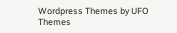Wordpress Themes by UFO Themes